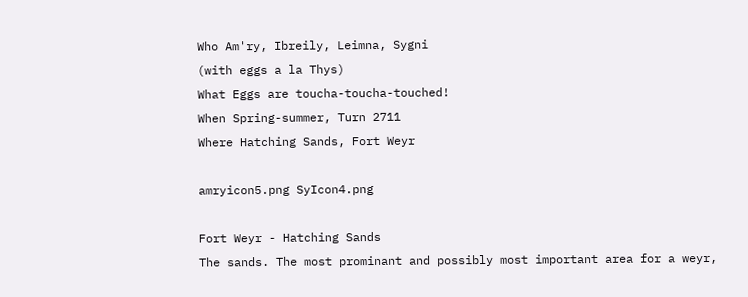Who Am'ry, Ibreily, Leimna, Sygni
(with eggs a la Thys)
What Eggs are toucha-toucha-touched!
When Spring-summer, Turn 2711
Where Hatching Sands, Fort Weyr

amryicon5.png SyIcon4.png

Fort Weyr - Hatching Sands
The sands. The most prominant and possibly most important area for a weyr,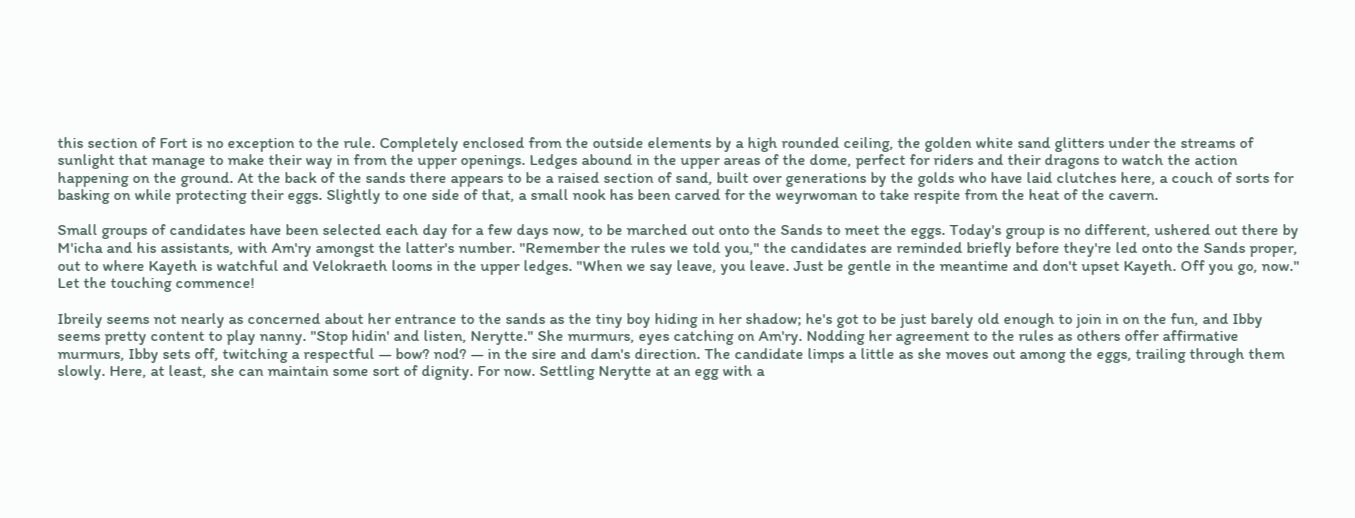this section of Fort is no exception to the rule. Completely enclosed from the outside elements by a high rounded ceiling, the golden white sand glitters under the streams of sunlight that manage to make their way in from the upper openings. Ledges abound in the upper areas of the dome, perfect for riders and their dragons to watch the action happening on the ground. At the back of the sands there appears to be a raised section of sand, built over generations by the golds who have laid clutches here, a couch of sorts for basking on while protecting their eggs. Slightly to one side of that, a small nook has been carved for the weyrwoman to take respite from the heat of the cavern.

Small groups of candidates have been selected each day for a few days now, to be marched out onto the Sands to meet the eggs. Today's group is no different, ushered out there by M'icha and his assistants, with Am'ry amongst the latter's number. "Remember the rules we told you," the candidates are reminded briefly before they're led onto the Sands proper, out to where Kayeth is watchful and Velokraeth looms in the upper ledges. "When we say leave, you leave. Just be gentle in the meantime and don't upset Kayeth. Off you go, now." Let the touching commence!

Ibreily seems not nearly as concerned about her entrance to the sands as the tiny boy hiding in her shadow; he's got to be just barely old enough to join in on the fun, and Ibby seems pretty content to play nanny. "Stop hidin' and listen, Nerytte." She murmurs, eyes catching on Am'ry. Nodding her agreement to the rules as others offer affirmative murmurs, Ibby sets off, twitching a respectful — bow? nod? — in the sire and dam's direction. The candidate limps a little as she moves out among the eggs, trailing through them slowly. Here, at least, she can maintain some sort of dignity. For now. Settling Nerytte at an egg with a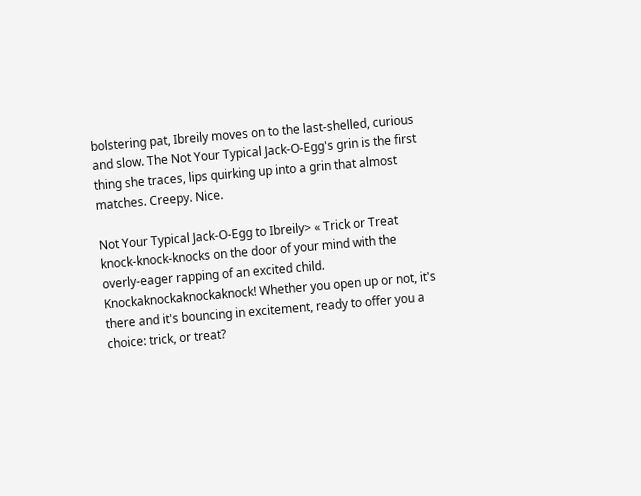bolstering pat, Ibreily moves on to the last-shelled, curious and slow. The Not Your Typical Jack-O-Egg's grin is the first thing she traces, lips quirking up into a grin that almost matches. Creepy. Nice.

Not Your Typical Jack-O-Egg to Ibreily> « Trick or Treat knock-knock-knocks on the door of your mind with the overly-eager rapping of an excited child. Knockaknockaknockaknock! Whether you open up or not, it's there and it's bouncing in excitement, ready to offer you a choice: trick, or treat?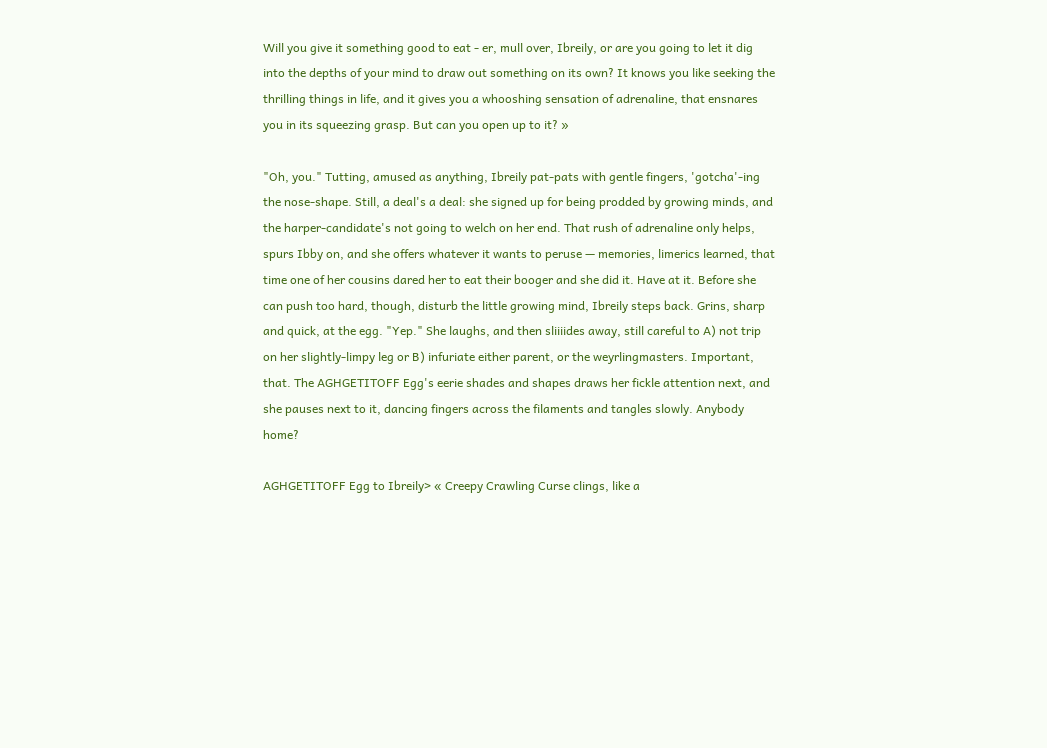Will you give it something good to eat - er, mull over, Ibreily, or are you going to let it dig into the depths of your mind to draw out something on its own? It knows you like seeking the thrilling things in life, and it gives you a whooshing sensation of adrenaline, that ensnares you in its squeezing grasp. But can you open up to it? »

"Oh, you." Tutting, amused as anything, Ibreily pat-pats with gentle fingers, 'gotcha'-ing the nose-shape. Still, a deal's a deal: she signed up for being prodded by growing minds, and the harper-candidate's not going to welch on her end. That rush of adrenaline only helps, spurs Ibby on, and she offers whatever it wants to peruse — memories, limerics learned, that time one of her cousins dared her to eat their booger and she did it. Have at it. Before she can push too hard, though, disturb the little growing mind, Ibreily steps back. Grins, sharp and quick, at the egg. "Yep." She laughs, and then sliiiides away, still careful to A) not trip on her slightly-limpy leg or B) infuriate either parent, or the weyrlingmasters. Important, that. The AGHGETITOFF Egg's eerie shades and shapes draws her fickle attention next, and she pauses next to it, dancing fingers across the filaments and tangles slowly. Anybody home?

AGHGETITOFF Egg to Ibreily> « Creepy Crawling Curse clings, like a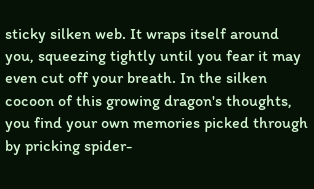sticky silken web. It wraps itself around you, squeezing tightly until you fear it may even cut off your breath. In the silken cocoon of this growing dragon's thoughts, you find your own memories picked through by pricking spider-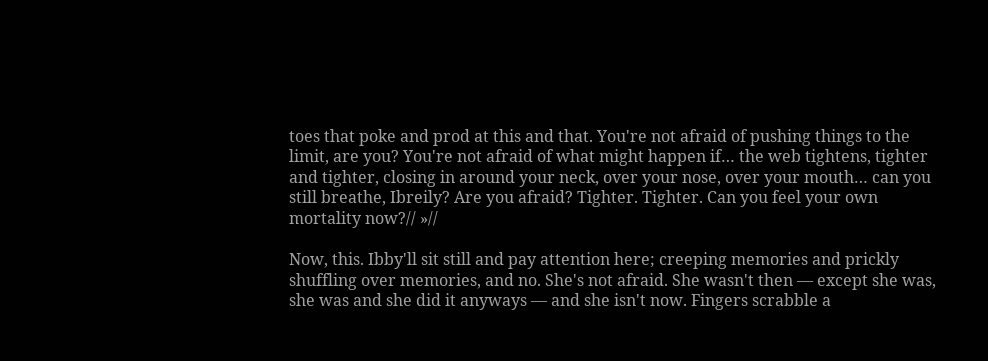toes that poke and prod at this and that. You're not afraid of pushing things to the limit, are you? You're not afraid of what might happen if… the web tightens, tighter and tighter, closing in around your neck, over your nose, over your mouth… can you still breathe, Ibreily? Are you afraid? Tighter. Tighter. Can you feel your own mortality now?// »//

Now, this. Ibby'll sit still and pay attention here; creeping memories and prickly shuffling over memories, and no. She's not afraid. She wasn't then — except she was, she was and she did it anyways — and she isn't now. Fingers scrabble a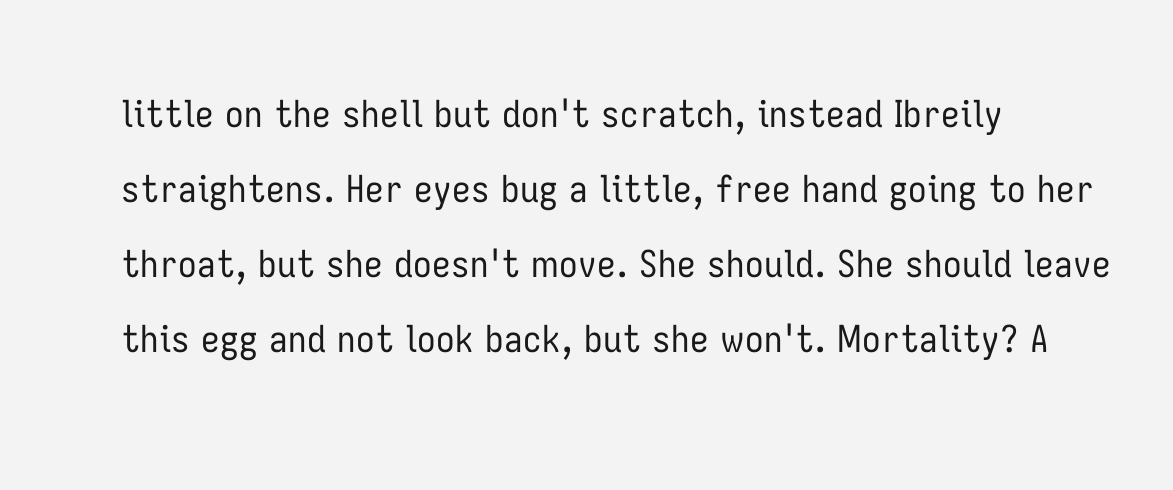little on the shell but don't scratch, instead Ibreily straightens. Her eyes bug a little, free hand going to her throat, but she doesn't move. She should. She should leave this egg and not look back, but she won't. Mortality? A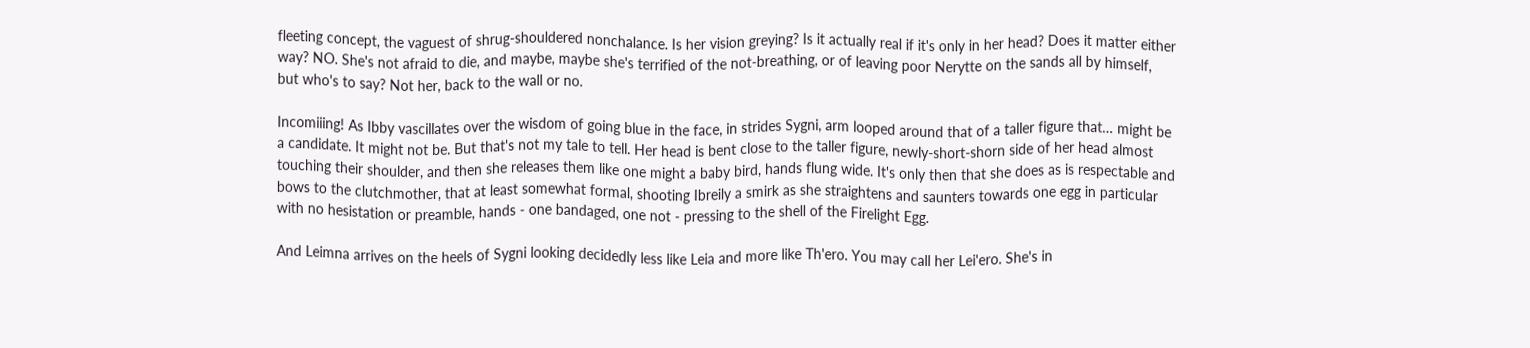fleeting concept, the vaguest of shrug-shouldered nonchalance. Is her vision greying? Is it actually real if it's only in her head? Does it matter either way? NO. She's not afraid to die, and maybe, maybe she's terrified of the not-breathing, or of leaving poor Nerytte on the sands all by himself, but who's to say? Not her, back to the wall or no.

Incomiiing! As Ibby vascillates over the wisdom of going blue in the face, in strides Sygni, arm looped around that of a taller figure that… might be a candidate. It might not be. But that's not my tale to tell. Her head is bent close to the taller figure, newly-short-shorn side of her head almost touching their shoulder, and then she releases them like one might a baby bird, hands flung wide. It's only then that she does as is respectable and bows to the clutchmother, that at least somewhat formal, shooting Ibreily a smirk as she straightens and saunters towards one egg in particular with no hesistation or preamble, hands - one bandaged, one not - pressing to the shell of the Firelight Egg.

And Leimna arrives on the heels of Sygni looking decidedly less like Leia and more like Th'ero. You may call her Lei'ero. She's in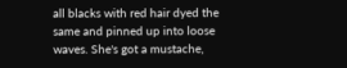all blacks with red hair dyed the same and pinned up into loose waves. She's got a mustache,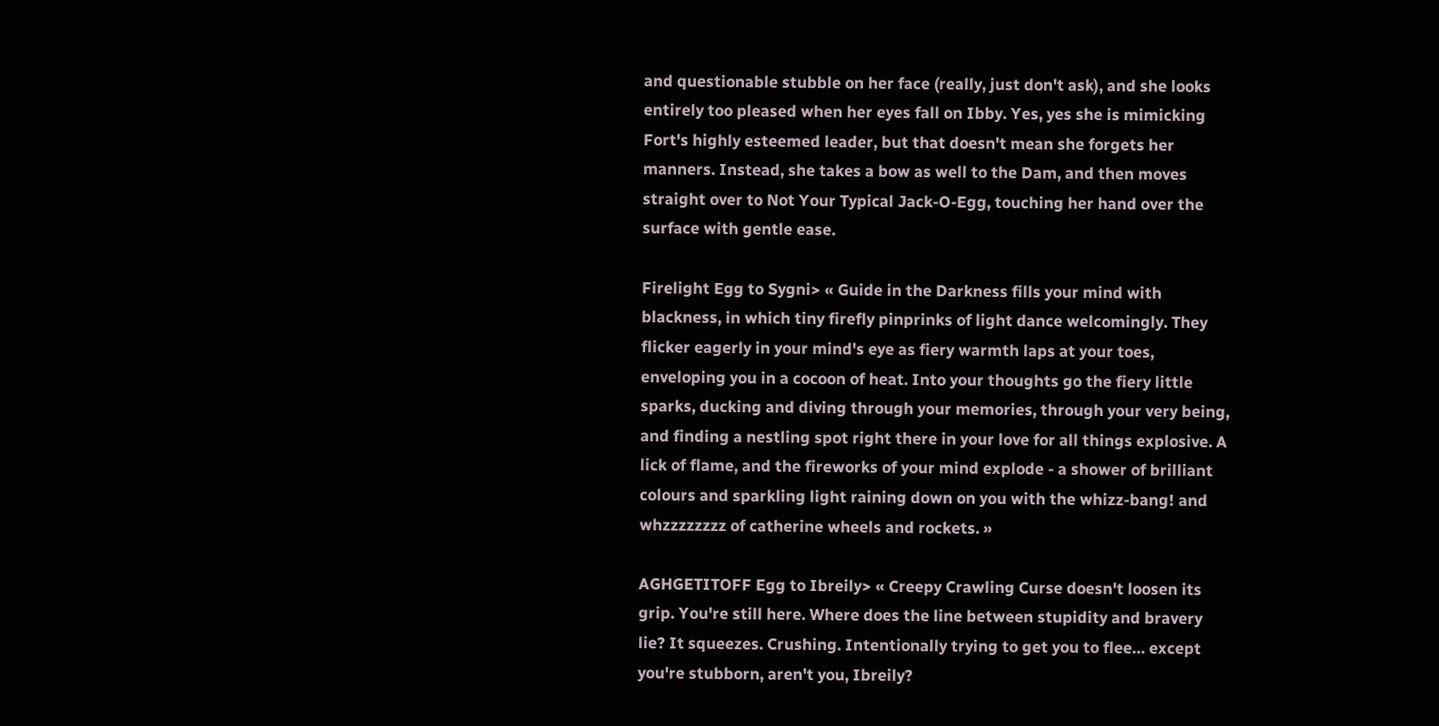and questionable stubble on her face (really, just don't ask), and she looks entirely too pleased when her eyes fall on Ibby. Yes, yes she is mimicking Fort's highly esteemed leader, but that doesn't mean she forgets her manners. Instead, she takes a bow as well to the Dam, and then moves straight over to Not Your Typical Jack-O-Egg, touching her hand over the surface with gentle ease.

Firelight Egg to Sygni> « Guide in the Darkness fills your mind with blackness, in which tiny firefly pinprinks of light dance welcomingly. They flicker eagerly in your mind's eye as fiery warmth laps at your toes, enveloping you in a cocoon of heat. Into your thoughts go the fiery little sparks, ducking and diving through your memories, through your very being, and finding a nestling spot right there in your love for all things explosive. A lick of flame, and the fireworks of your mind explode - a shower of brilliant colours and sparkling light raining down on you with the whizz-bang! and whzzzzzzzz of catherine wheels and rockets. »

AGHGETITOFF Egg to Ibreily> « Creepy Crawling Curse doesn't loosen its grip. You're still here. Where does the line between stupidity and bravery lie? It squeezes. Crushing. Intentionally trying to get you to flee… except you're stubborn, aren't you, Ibreily?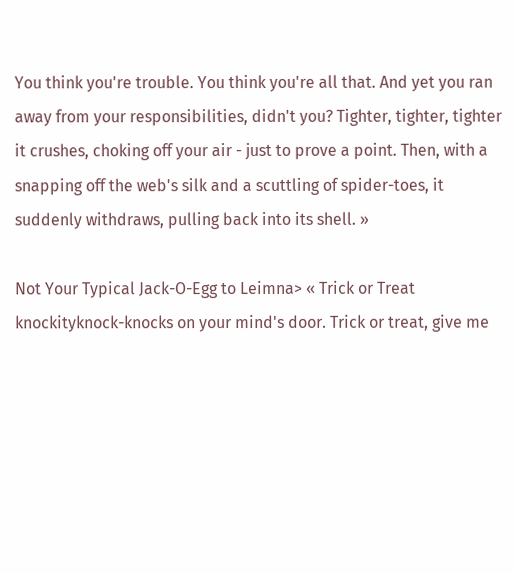You think you're trouble. You think you're all that. And yet you ran away from your responsibilities, didn't you? Tighter, tighter, tighter it crushes, choking off your air - just to prove a point. Then, with a snapping off the web's silk and a scuttling of spider-toes, it suddenly withdraws, pulling back into its shell. »

Not Your Typical Jack-O-Egg to Leimna> « Trick or Treat knockityknock-knocks on your mind's door. Trick or treat, give me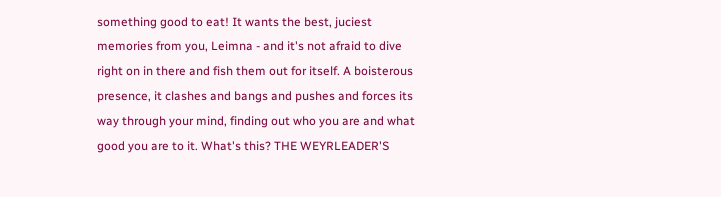something good to eat! It wants the best, juciest memories from you, Leimna - and it's not afraid to dive right on in there and fish them out for itself. A boisterous presence, it clashes and bangs and pushes and forces its way through your mind, finding out who you are and what good you are to it. What's this? THE WEYRLEADER'S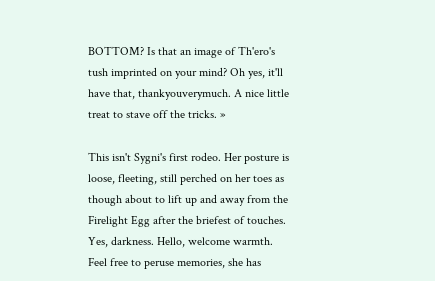BOTTOM? Is that an image of Th'ero's tush imprinted on your mind? Oh yes, it'll have that, thankyouverymuch. A nice little treat to stave off the tricks. »

This isn't Sygni's first rodeo. Her posture is loose, fleeting, still perched on her toes as though about to lift up and away from the Firelight Egg after the briefest of touches. Yes, darkness. Hello, welcome warmth. Feel free to peruse memories, she has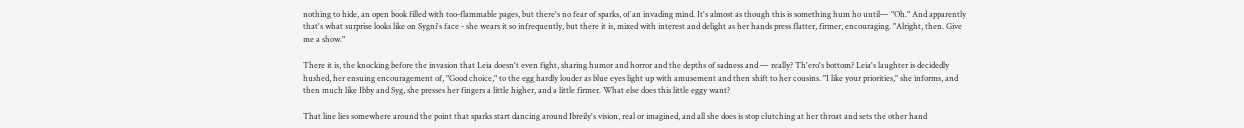nothing to hide, an open book filled with too-flammable pages, but there's no fear of sparks, of an invading mind. It's almost as though this is something hum ho until— "Oh." And apparently that's what surprise looks like on Sygni's face - she wears it so infrequently, but there it is, mixed with interest and delight as her hands press flatter, firmer, encouraging. "Alright, then. Give me a show."

There it is, the knocking before the invasion that Leia doesn't even fight, sharing humor and horror and the depths of sadness and — really? Th'ero's bottom? Leia's laughter is decidedly hushed, her ensuing encouragement of, "Good choice," to the egg hardly louder as blue eyes light up with amusement and then shift to her cousins. "I like your priorities," she informs, and then much like Ibby and Syg, she presses her fingers a little higher, and a little firmer. What else does this little eggy want?

That line lies somewhere around the point that sparks start dancing around Ibreily's vision, real or imagined, and all she does is stop clutching at her throat and sets the other hand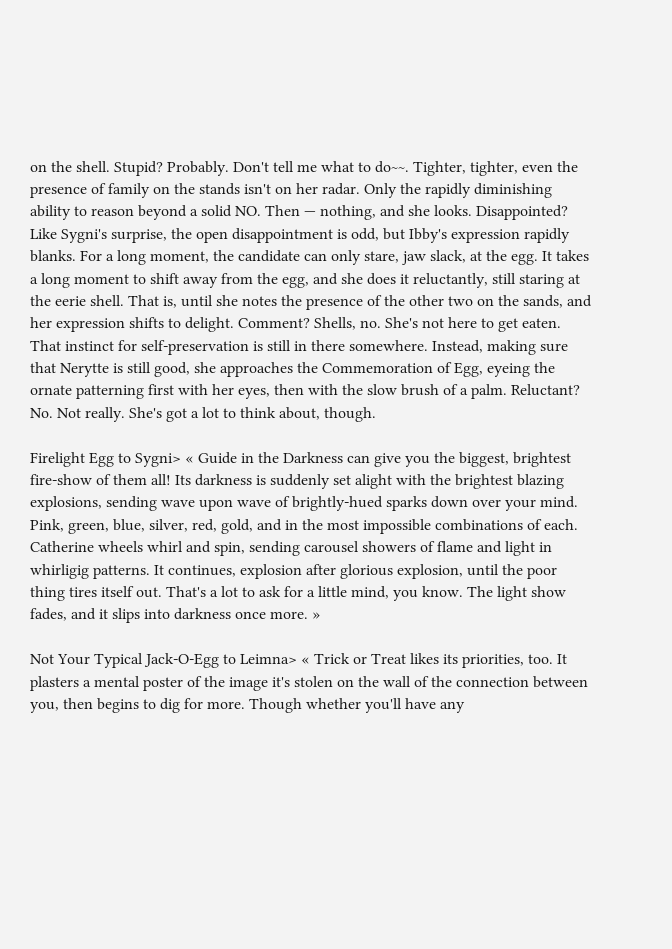on the shell. Stupid? Probably. Don't tell me what to do~~. Tighter, tighter, even the presence of family on the stands isn't on her radar. Only the rapidly diminishing ability to reason beyond a solid NO. Then — nothing, and she looks. Disappointed? Like Sygni's surprise, the open disappointment is odd, but Ibby's expression rapidly blanks. For a long moment, the candidate can only stare, jaw slack, at the egg. It takes a long moment to shift away from the egg, and she does it reluctantly, still staring at the eerie shell. That is, until she notes the presence of the other two on the sands, and her expression shifts to delight. Comment? Shells, no. She's not here to get eaten. That instinct for self-preservation is still in there somewhere. Instead, making sure that Nerytte is still good, she approaches the Commemoration of Egg, eyeing the ornate patterning first with her eyes, then with the slow brush of a palm. Reluctant? No. Not really. She's got a lot to think about, though.

Firelight Egg to Sygni> « Guide in the Darkness can give you the biggest, brightest fire-show of them all! Its darkness is suddenly set alight with the brightest blazing explosions, sending wave upon wave of brightly-hued sparks down over your mind. Pink, green, blue, silver, red, gold, and in the most impossible combinations of each. Catherine wheels whirl and spin, sending carousel showers of flame and light in whirligig patterns. It continues, explosion after glorious explosion, until the poor thing tires itself out. That's a lot to ask for a little mind, you know. The light show fades, and it slips into darkness once more. »

Not Your Typical Jack-O-Egg to Leimna> « Trick or Treat likes its priorities, too. It plasters a mental poster of the image it's stolen on the wall of the connection between you, then begins to dig for more. Though whether you'll have any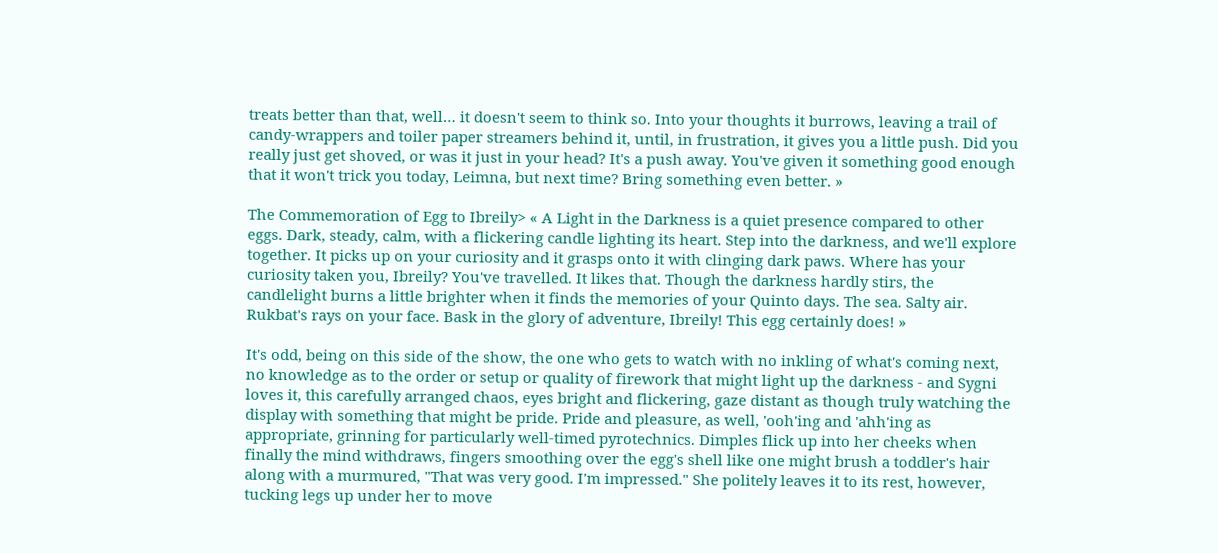treats better than that, well… it doesn't seem to think so. Into your thoughts it burrows, leaving a trail of candy-wrappers and toiler paper streamers behind it, until, in frustration, it gives you a little push. Did you really just get shoved, or was it just in your head? It's a push away. You've given it something good enough that it won't trick you today, Leimna, but next time? Bring something even better. »

The Commemoration of Egg to Ibreily> « A Light in the Darkness is a quiet presence compared to other eggs. Dark, steady, calm, with a flickering candle lighting its heart. Step into the darkness, and we'll explore together. It picks up on your curiosity and it grasps onto it with clinging dark paws. Where has your curiosity taken you, Ibreily? You've travelled. It likes that. Though the darkness hardly stirs, the candlelight burns a little brighter when it finds the memories of your Quinto days. The sea. Salty air. Rukbat's rays on your face. Bask in the glory of adventure, Ibreily! This egg certainly does! »

It's odd, being on this side of the show, the one who gets to watch with no inkling of what's coming next, no knowledge as to the order or setup or quality of firework that might light up the darkness - and Sygni loves it, this carefully arranged chaos, eyes bright and flickering, gaze distant as though truly watching the display with something that might be pride. Pride and pleasure, as well, 'ooh'ing and 'ahh'ing as appropriate, grinning for particularly well-timed pyrotechnics. Dimples flick up into her cheeks when finally the mind withdraws, fingers smoothing over the egg's shell like one might brush a toddler's hair along with a murmured, "That was very good. I'm impressed." She politely leaves it to its rest, however, tucking legs up under her to move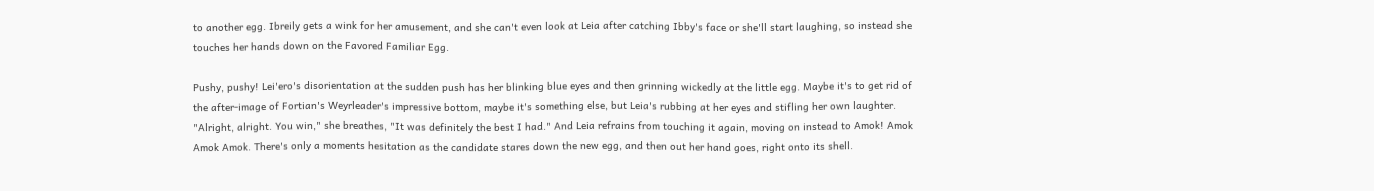to another egg. Ibreily gets a wink for her amusement, and she can't even look at Leia after catching Ibby's face or she'll start laughing, so instead she touches her hands down on the Favored Familiar Egg.

Pushy, pushy! Lei'ero's disorientation at the sudden push has her blinking blue eyes and then grinning wickedly at the little egg. Maybe it's to get rid of the after-image of Fortian's Weyrleader's impressive bottom, maybe it's something else, but Leia's rubbing at her eyes and stifling her own laughter. "Alright, alright. You win," she breathes, "It was definitely the best I had." And Leia refrains from touching it again, moving on instead to Amok! Amok Amok Amok. There's only a moments hesitation as the candidate stares down the new egg, and then out her hand goes, right onto its shell.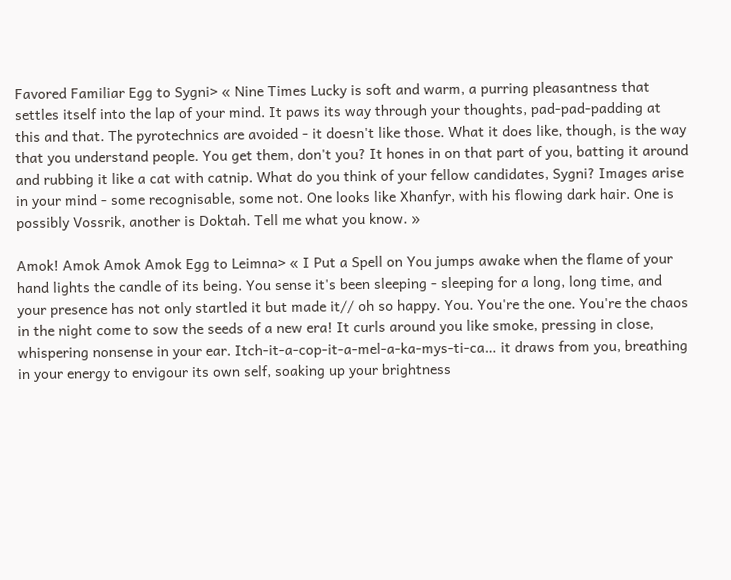Favored Familiar Egg to Sygni> « Nine Times Lucky is soft and warm, a purring pleasantness that settles itself into the lap of your mind. It paws its way through your thoughts, pad-pad-padding at this and that. The pyrotechnics are avoided - it doesn't like those. What it does like, though, is the way that you understand people. You get them, don't you? It hones in on that part of you, batting it around and rubbing it like a cat with catnip. What do you think of your fellow candidates, Sygni? Images arise in your mind - some recognisable, some not. One looks like Xhanfyr, with his flowing dark hair. One is possibly Vossrik, another is Doktah. Tell me what you know. »

Amok! Amok Amok Amok Egg to Leimna> « I Put a Spell on You jumps awake when the flame of your hand lights the candle of its being. You sense it's been sleeping - sleeping for a long, long time, and your presence has not only startled it but made it// oh so happy. You. You're the one. You're the chaos in the night come to sow the seeds of a new era! It curls around you like smoke, pressing in close, whispering nonsense in your ear. Itch-it-a-cop-it-a-mel-a-ka-mys-ti-ca… it draws from you, breathing in your energy to envigour its own self, soaking up your brightness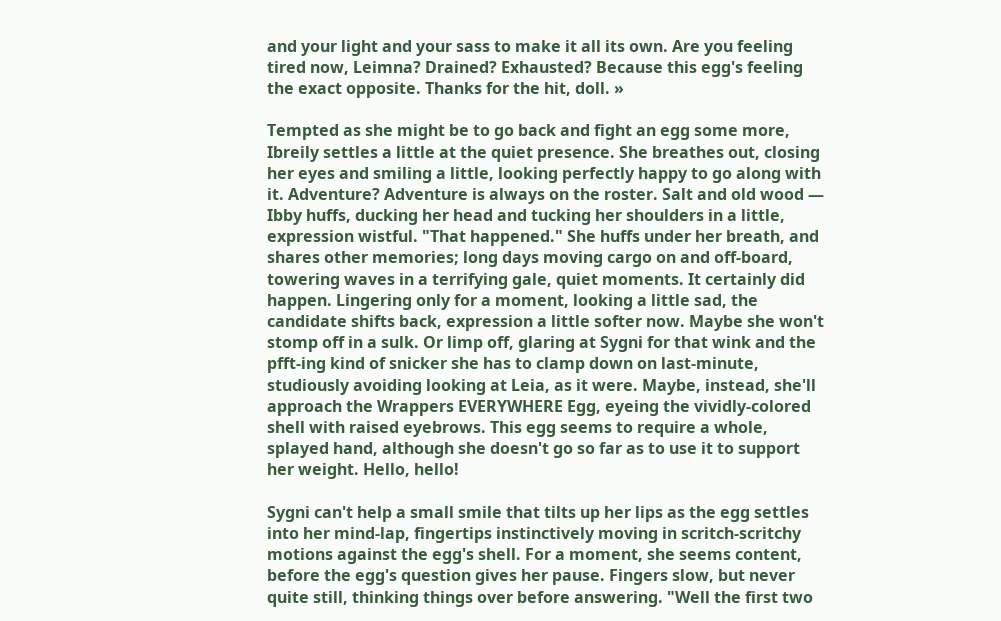and your light and your sass to make it all its own. Are you feeling tired now, Leimna? Drained? Exhausted? Because this egg's feeling the exact opposite. Thanks for the hit, doll. »

Tempted as she might be to go back and fight an egg some more, Ibreily settles a little at the quiet presence. She breathes out, closing her eyes and smiling a little, looking perfectly happy to go along with it. Adventure? Adventure is always on the roster. Salt and old wood — Ibby huffs, ducking her head and tucking her shoulders in a little, expression wistful. "That happened." She huffs under her breath, and shares other memories; long days moving cargo on and off-board, towering waves in a terrifying gale, quiet moments. It certainly did happen. Lingering only for a moment, looking a little sad, the candidate shifts back, expression a little softer now. Maybe she won't stomp off in a sulk. Or limp off, glaring at Sygni for that wink and the pfft-ing kind of snicker she has to clamp down on last-minute, studiously avoiding looking at Leia, as it were. Maybe, instead, she'll approach the Wrappers EVERYWHERE Egg, eyeing the vividly-colored shell with raised eyebrows. This egg seems to require a whole, splayed hand, although she doesn't go so far as to use it to support her weight. Hello, hello!

Sygni can't help a small smile that tilts up her lips as the egg settles into her mind-lap, fingertips instinctively moving in scritch-scritchy motions against the egg's shell. For a moment, she seems content, before the egg's question gives her pause. Fingers slow, but never quite still, thinking things over before answering. "Well the first two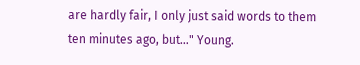are hardly fair, I only just said words to them ten minutes ago, but…" Young.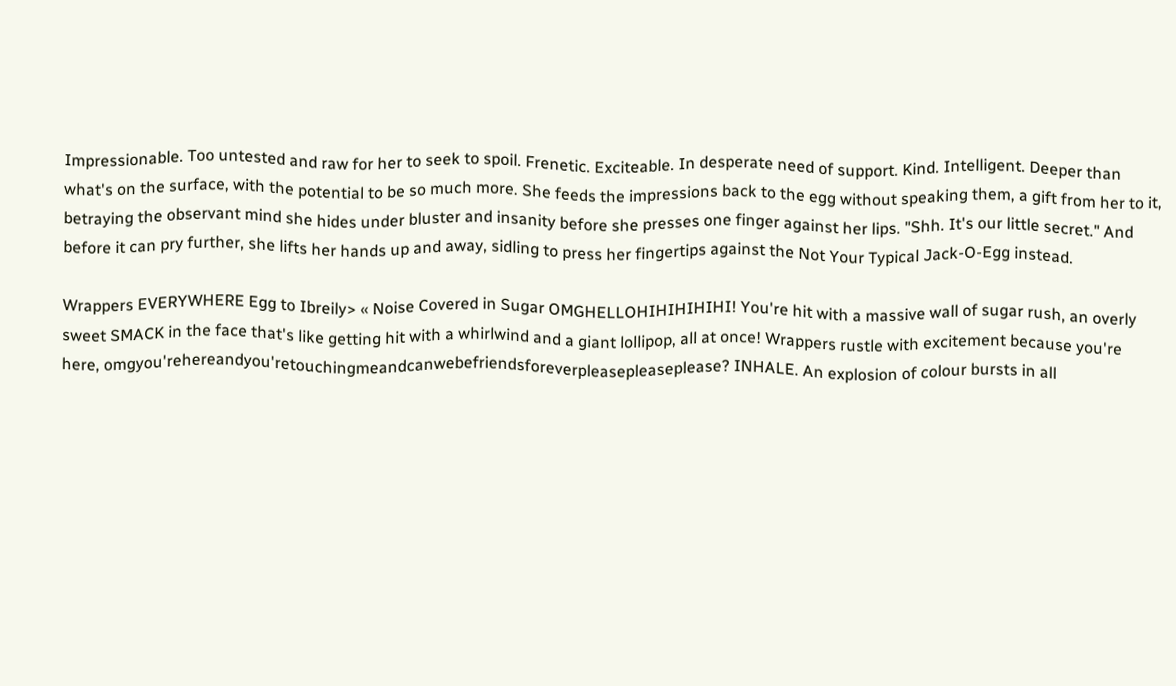Impressionable. Too untested and raw for her to seek to spoil. Frenetic. Exciteable. In desperate need of support. Kind. Intelligent. Deeper than what's on the surface, with the potential to be so much more. She feeds the impressions back to the egg without speaking them, a gift from her to it, betraying the observant mind she hides under bluster and insanity before she presses one finger against her lips. "Shh. It's our little secret." And before it can pry further, she lifts her hands up and away, sidling to press her fingertips against the Not Your Typical Jack-O-Egg instead.

Wrappers EVERYWHERE Egg to Ibreily> « Noise Covered in Sugar OMGHELLOHIHIHIHIHI! You're hit with a massive wall of sugar rush, an overly sweet SMACK in the face that's like getting hit with a whirlwind and a giant lollipop, all at once! Wrappers rustle with excitement because you're here, omgyou'rehereandyou'retouchingmeandcanwebefriendsforeverpleasepleaseplease? INHALE. An explosion of colour bursts in all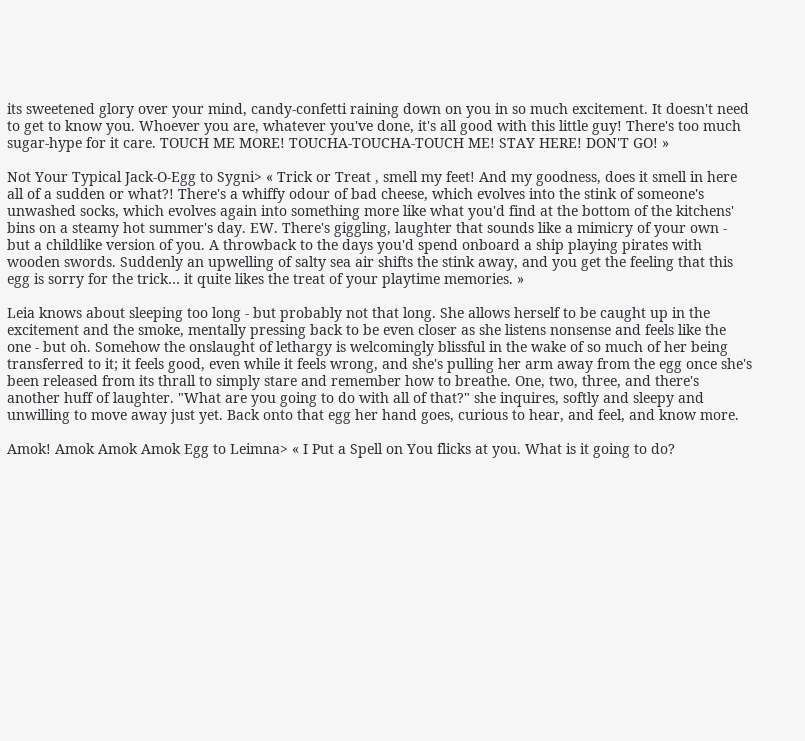its sweetened glory over your mind, candy-confetti raining down on you in so much excitement. It doesn't need to get to know you. Whoever you are, whatever you've done, it's all good with this little guy! There's too much sugar-hype for it care. TOUCH ME MORE! TOUCHA-TOUCHA-TOUCH ME! STAY HERE! DON'T GO! »

Not Your Typical Jack-O-Egg to Sygni> « Trick or Treat , smell my feet! And my goodness, does it smell in here all of a sudden or what?! There's a whiffy odour of bad cheese, which evolves into the stink of someone's unwashed socks, which evolves again into something more like what you'd find at the bottom of the kitchens' bins on a steamy hot summer's day. EW. There's giggling, laughter that sounds like a mimicry of your own - but a childlike version of you. A throwback to the days you'd spend onboard a ship playing pirates with wooden swords. Suddenly an upwelling of salty sea air shifts the stink away, and you get the feeling that this egg is sorry for the trick… it quite likes the treat of your playtime memories. »

Leia knows about sleeping too long - but probably not that long. She allows herself to be caught up in the excitement and the smoke, mentally pressing back to be even closer as she listens nonsense and feels like the one - but oh. Somehow the onslaught of lethargy is welcomingly blissful in the wake of so much of her being transferred to it; it feels good, even while it feels wrong, and she's pulling her arm away from the egg once she's been released from its thrall to simply stare and remember how to breathe. One, two, three, and there's another huff of laughter. "What are you going to do with all of that?" she inquires, softly and sleepy and unwilling to move away just yet. Back onto that egg her hand goes, curious to hear, and feel, and know more.

Amok! Amok Amok Amok Egg to Leimna> « I Put a Spell on You flicks at you. What is it going to do?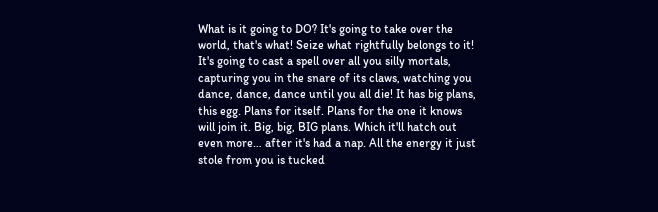What is it going to DO? It's going to take over the world, that's what! Seize what rightfully belongs to it! It's going to cast a spell over all you silly mortals, capturing you in the snare of its claws, watching you dance, dance, dance until you all die! It has big plans, this egg. Plans for itself. Plans for the one it knows will join it. Big, big, BIG plans. Which it'll hatch out even more… after it's had a nap. All the energy it just stole from you is tucked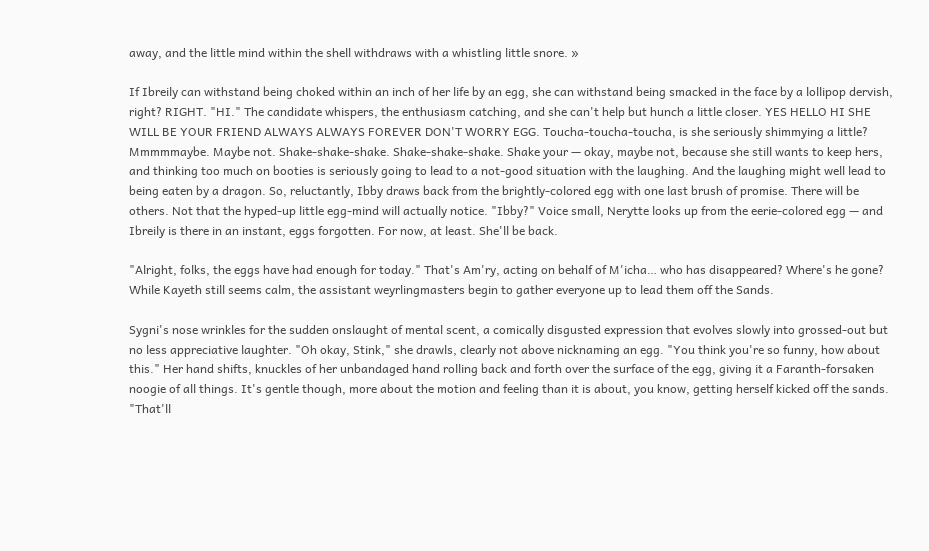away, and the little mind within the shell withdraws with a whistling little snore. »

If Ibreily can withstand being choked within an inch of her life by an egg, she can withstand being smacked in the face by a lollipop dervish, right? RIGHT. "HI." The candidate whispers, the enthusiasm catching, and she can't help but hunch a little closer. YES HELLO HI SHE WILL BE YOUR FRIEND ALWAYS ALWAYS FOREVER DON'T WORRY EGG. Toucha-toucha-toucha, is she seriously shimmying a little? Mmmmmaybe. Maybe not. Shake-shake-shake. Shake-shake-shake. Shake your — okay, maybe not, because she still wants to keep hers, and thinking too much on booties is seriously going to lead to a not-good situation with the laughing. And the laughing might well lead to being eaten by a dragon. So, reluctantly, Ibby draws back from the brightly-colored egg with one last brush of promise. There will be others. Not that the hyped-up little egg-mind will actually notice. "Ibby?" Voice small, Nerytte looks up from the eerie-colored egg — and Ibreily is there in an instant, eggs forgotten. For now, at least. She'll be back.

"Alright, folks, the eggs have had enough for today." That's Am'ry, acting on behalf of M'icha… who has disappeared? Where's he gone? While Kayeth still seems calm, the assistant weyrlingmasters begin to gather everyone up to lead them off the Sands.

Sygni's nose wrinkles for the sudden onslaught of mental scent, a comically disgusted expression that evolves slowly into grossed-out but no less appreciative laughter. "Oh okay, Stink," she drawls, clearly not above nicknaming an egg. "You think you're so funny, how about this." Her hand shifts, knuckles of her unbandaged hand rolling back and forth over the surface of the egg, giving it a Faranth-forsaken noogie of all things. It's gentle though, more about the motion and feeling than it is about, you know, getting herself kicked off the sands. "That'll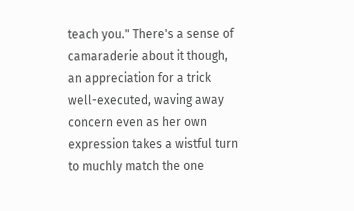teach you." There's a sense of camaraderie about it though, an appreciation for a trick well-executed, waving away concern even as her own expression takes a wistful turn to muchly match the one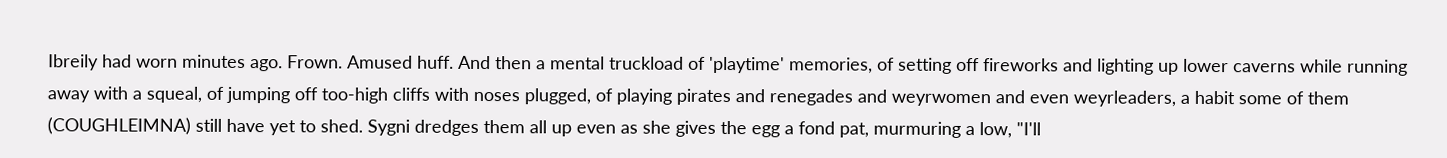Ibreily had worn minutes ago. Frown. Amused huff. And then a mental truckload of 'playtime' memories, of setting off fireworks and lighting up lower caverns while running away with a squeal, of jumping off too-high cliffs with noses plugged, of playing pirates and renegades and weyrwomen and even weyrleaders, a habit some of them (COUGHLEIMNA) still have yet to shed. Sygni dredges them all up even as she gives the egg a fond pat, murmuring a low, "I'll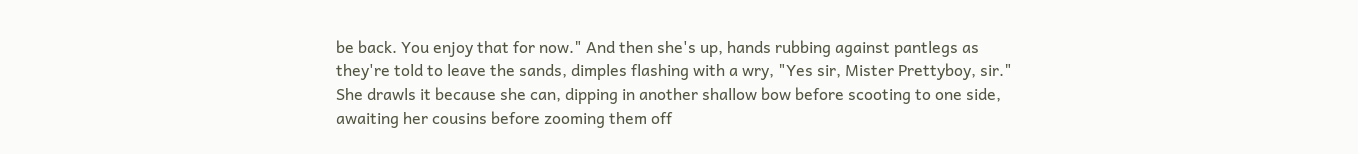be back. You enjoy that for now." And then she's up, hands rubbing against pantlegs as they're told to leave the sands, dimples flashing with a wry, "Yes sir, Mister Prettyboy, sir." She drawls it because she can, dipping in another shallow bow before scooting to one side, awaiting her cousins before zooming them off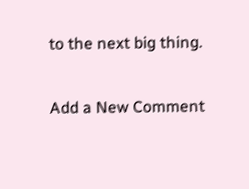to the next big thing.

Add a New Comment